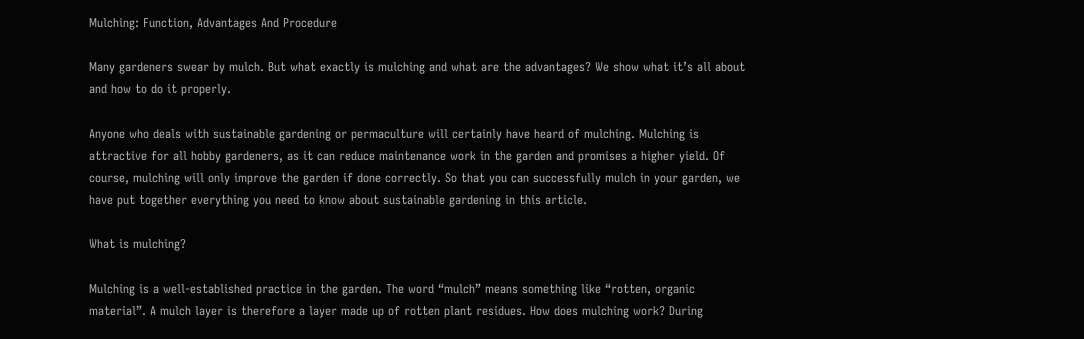Mulching: Function, Advantages And Procedure

Many gardeners swear by mulch. But what exactly is mulching and what are the advantages? We show what it’s all about and how to do it properly.

Anyone who deals with sustainable gardening or permaculture will certainly have heard of mulching. Mulching is attractive for all hobby gardeners, as it can reduce maintenance work in the garden and promises a higher yield. Of course, mulching will only improve the garden if done correctly. So that you can successfully mulch in your garden, we have put together everything you need to know about sustainable gardening in this article.

What is mulching?

Mulching is a well-established practice in the garden. The word “mulch” means something like “rotten, organic material”. A mulch layer is therefore a layer made up of rotten plant residues. How does mulching work? During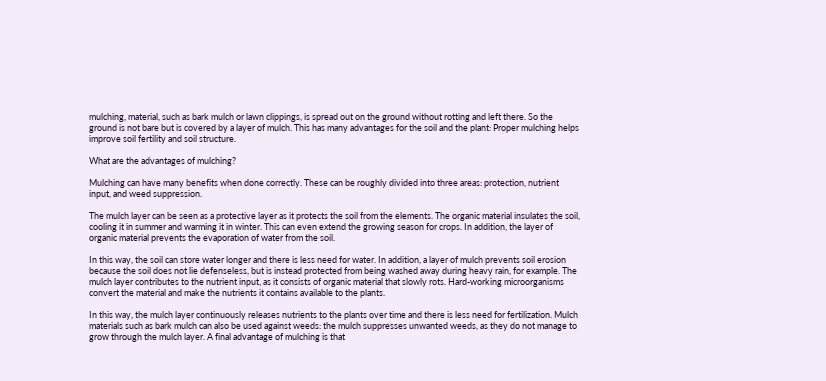mulching, material, such as bark mulch or lawn clippings, is spread out on the ground without rotting and left there. So the ground is not bare but is covered by a layer of mulch. This has many advantages for the soil and the plant: Proper mulching helps improve soil fertility and soil structure.

What are the advantages of mulching?

Mulching can have many benefits when done correctly. These can be roughly divided into three areas: protection, nutrient input, and weed suppression.

The mulch layer can be seen as a protective layer as it protects the soil from the elements. The organic material insulates the soil, cooling it in summer and warming it in winter. This can even extend the growing season for crops. In addition, the layer of organic material prevents the evaporation of water from the soil.

In this way, the soil can store water longer and there is less need for water. In addition, a layer of mulch prevents soil erosion because the soil does not lie defenseless, but is instead protected from being washed away during heavy rain, for example. The mulch layer contributes to the nutrient input, as it consists of organic material that slowly rots. Hard-working microorganisms convert the material and make the nutrients it contains available to the plants.

In this way, the mulch layer continuously releases nutrients to the plants over time and there is less need for fertilization. Mulch materials such as bark mulch can also be used against weeds: the mulch suppresses unwanted weeds, as they do not manage to grow through the mulch layer. A final advantage of mulching is that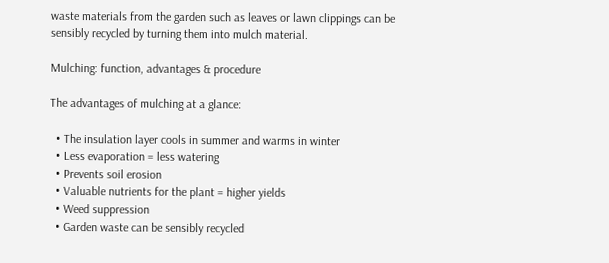waste materials from the garden such as leaves or lawn clippings can be sensibly recycled by turning them into mulch material.

Mulching: function, advantages & procedure

The advantages of mulching at a glance:

  • The insulation layer cools in summer and warms in winter
  • Less evaporation = less watering
  • Prevents soil erosion
  • Valuable nutrients for the plant = higher yields
  • Weed suppression
  • Garden waste can be sensibly recycled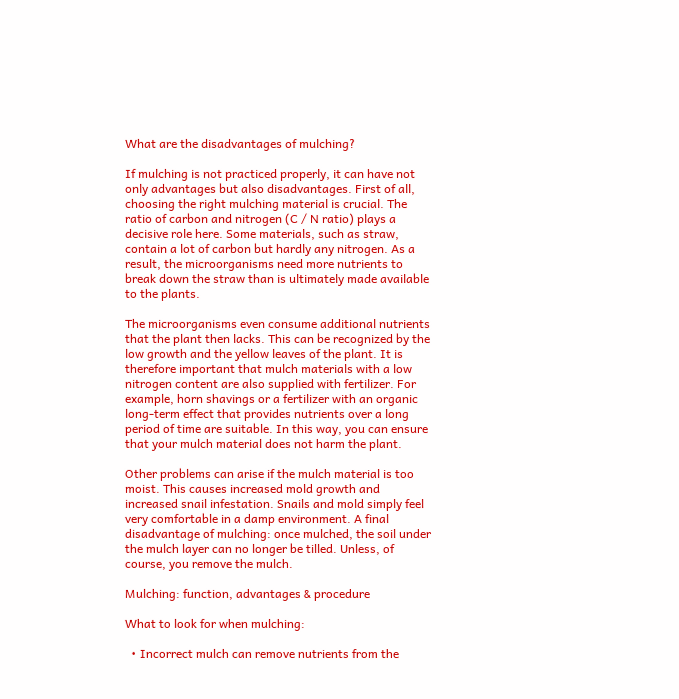What are the disadvantages of mulching?

If mulching is not practiced properly, it can have not only advantages but also disadvantages. First of all, choosing the right mulching material is crucial. The ratio of carbon and nitrogen (C / N ratio) plays a decisive role here. Some materials, such as straw, contain a lot of carbon but hardly any nitrogen. As a result, the microorganisms need more nutrients to break down the straw than is ultimately made available to the plants.

The microorganisms even consume additional nutrients that the plant then lacks. This can be recognized by the low growth and the yellow leaves of the plant. It is therefore important that mulch materials with a low nitrogen content are also supplied with fertilizer. For example, horn shavings or a fertilizer with an organic long-term effect that provides nutrients over a long period of time are suitable. In this way, you can ensure that your mulch material does not harm the plant.

Other problems can arise if the mulch material is too moist. This causes increased mold growth and increased snail infestation. Snails and mold simply feel very comfortable in a damp environment. A final disadvantage of mulching: once mulched, the soil under the mulch layer can no longer be tilled. Unless, of course, you remove the mulch.

Mulching: function, advantages & procedure

What to look for when mulching:

  • Incorrect mulch can remove nutrients from the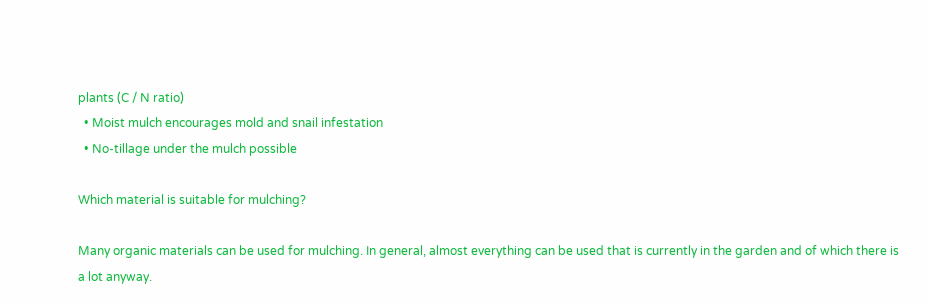plants (C / N ratio)
  • Moist mulch encourages mold and snail infestation
  • No-tillage under the mulch possible

Which material is suitable for mulching?

Many organic materials can be used for mulching. In general, almost everything can be used that is currently in the garden and of which there is a lot anyway.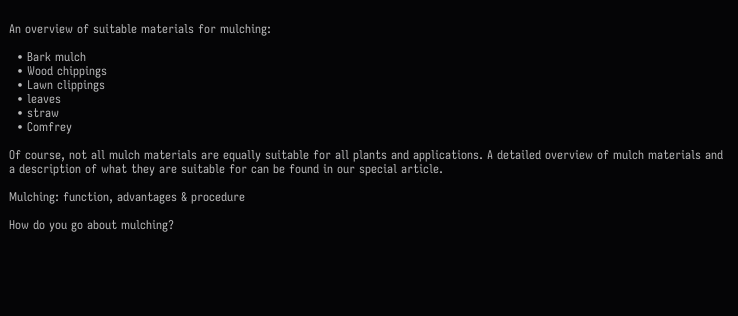An overview of suitable materials for mulching:

  • Bark mulch
  • Wood chippings
  • Lawn clippings
  • leaves
  • straw
  • Comfrey

Of course, not all mulch materials are equally suitable for all plants and applications. A detailed overview of mulch materials and a description of what they are suitable for can be found in our special article.

Mulching: function, advantages & procedure

How do you go about mulching?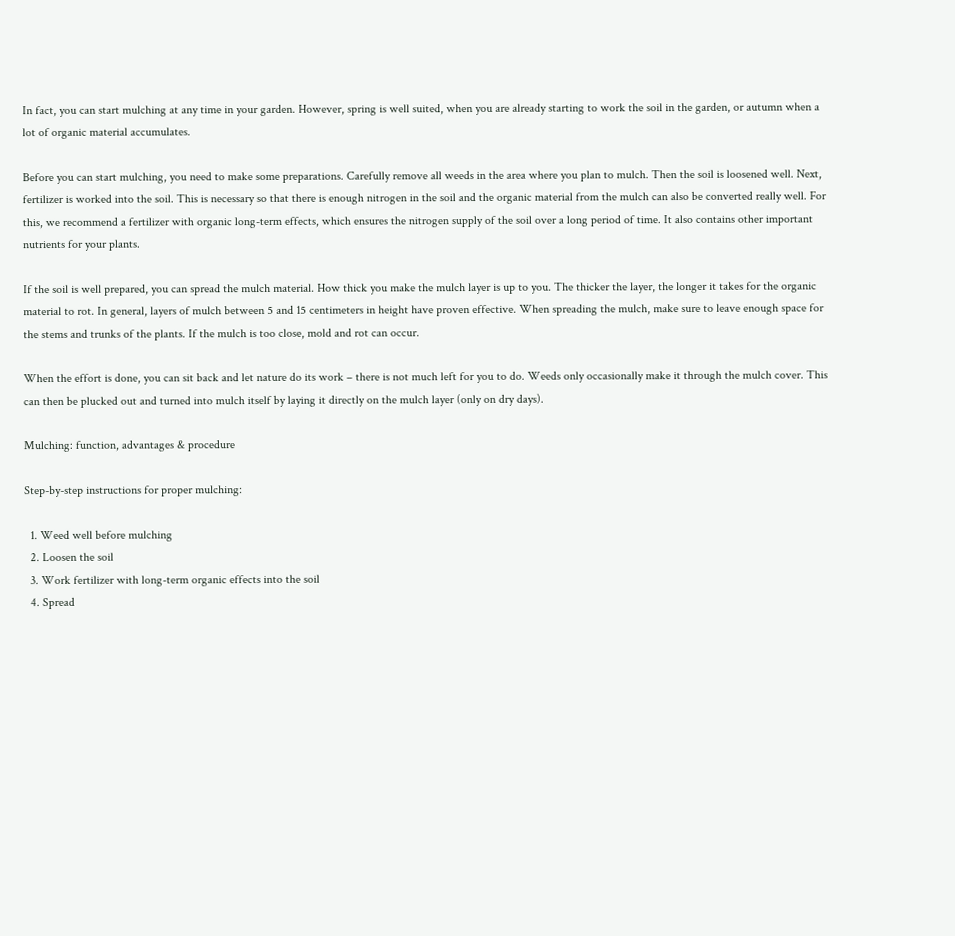In fact, you can start mulching at any time in your garden. However, spring is well suited, when you are already starting to work the soil in the garden, or autumn when a lot of organic material accumulates.

Before you can start mulching, you need to make some preparations. Carefully remove all weeds in the area where you plan to mulch. Then the soil is loosened well. Next, fertilizer is worked into the soil. This is necessary so that there is enough nitrogen in the soil and the organic material from the mulch can also be converted really well. For this, we recommend a fertilizer with organic long-term effects, which ensures the nitrogen supply of the soil over a long period of time. It also contains other important nutrients for your plants.

If the soil is well prepared, you can spread the mulch material. How thick you make the mulch layer is up to you. The thicker the layer, the longer it takes for the organic material to rot. In general, layers of mulch between 5 and 15 centimeters in height have proven effective. When spreading the mulch, make sure to leave enough space for the stems and trunks of the plants. If the mulch is too close, mold and rot can occur.

When the effort is done, you can sit back and let nature do its work – there is not much left for you to do. Weeds only occasionally make it through the mulch cover. This can then be plucked out and turned into mulch itself by laying it directly on the mulch layer (only on dry days).

Mulching: function, advantages & procedure

Step-by-step instructions for proper mulching:

  1. Weed well before mulching
  2. Loosen the soil
  3. Work fertilizer with long-term organic effects into the soil
  4. Spread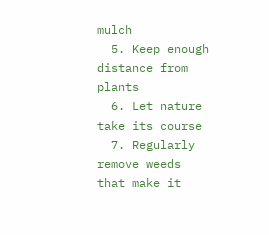mulch
  5. Keep enough distance from plants
  6. Let nature take its course
  7. Regularly remove weeds that make it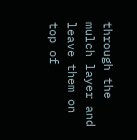through the mulch layer and leave them on top of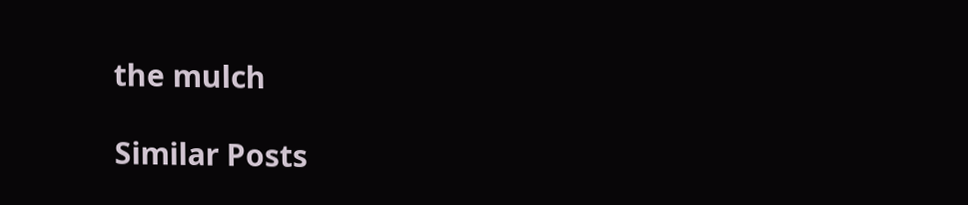the mulch

Similar Posts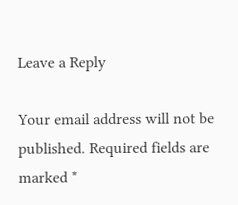Leave a Reply

Your email address will not be published. Required fields are marked *